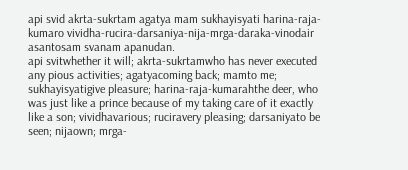api svid akrta-sukrtam agatya mam sukhayisyati harina-raja-kumaro vividha-rucira-darsaniya-nija-mrga-daraka-vinodair asantosam svanam apanudan.
api svitwhether it will; akrta-sukrtamwho has never executed any pious activities; agatyacoming back; mamto me; sukhayisyatigive pleasure; harina-raja-kumarahthe deer, who was just like a prince because of my taking care of it exactly like a son; vividhavarious; ruciravery pleasing; darsaniyato be seen; nijaown; mrga-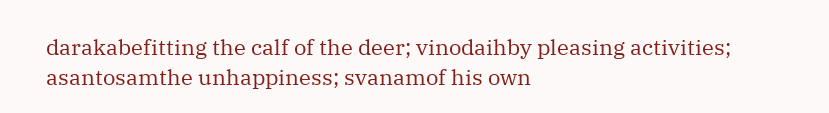darakabefitting the calf of the deer; vinodaihby pleasing activities; asantosamthe unhappiness; svanamof his own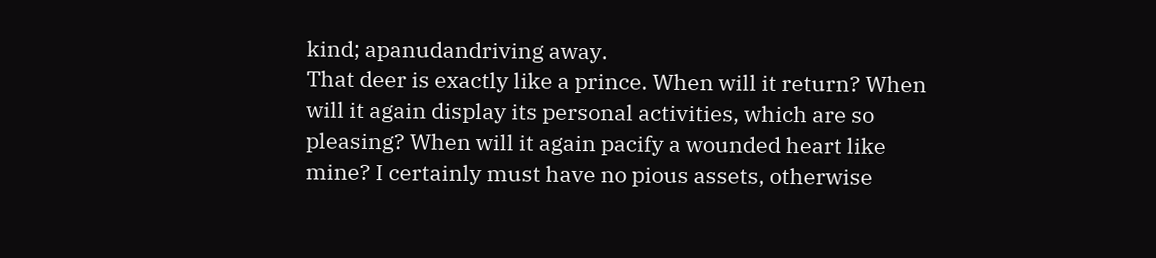kind; apanudandriving away.
That deer is exactly like a prince. When will it return? When will it again display its personal activities, which are so pleasing? When will it again pacify a wounded heart like mine? I certainly must have no pious assets, otherwise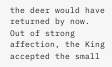the deer would have returned by now.
Out of strong affection, the King accepted the small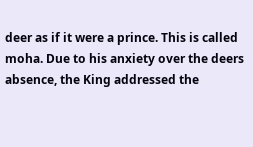deer as if it were a prince. This is called moha. Due to his anxiety over the deers absence, the King addressed the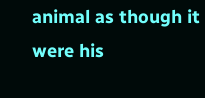animal as though it were his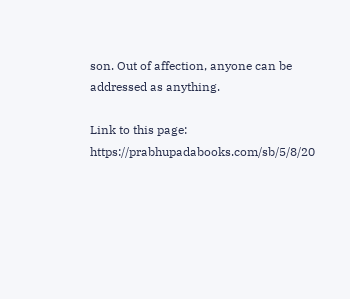son. Out of affection, anyone can be addressed as anything.

Link to this page: https://prabhupadabooks.com/sb/5/8/20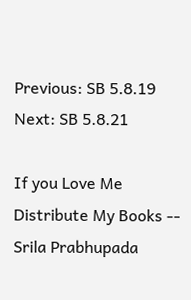Previous: SB 5.8.19     Next: SB 5.8.21

If you Love Me Distribute My Books -- Srila Prabhupada